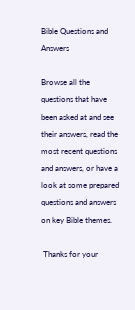Bible Questions and Answers

Browse all the questions that have been asked at and see their answers, read the most recent questions and answers, or have a look at some prepared questions and answers on key Bible themes.

 Thanks for your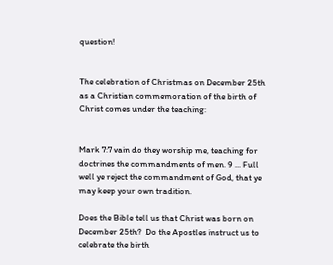question!


The celebration of Christmas on December 25th as a Christian commemoration of the birth of Christ comes under the teaching:


Mark 7:7 vain do they worship me, teaching for doctrines the commandments of men. 9 ... Full well ye reject the commandment of God, that ye may keep your own tradition.

Does the Bible tell us that Christ was born on December 25th?  Do the Apostles instruct us to celebrate the birth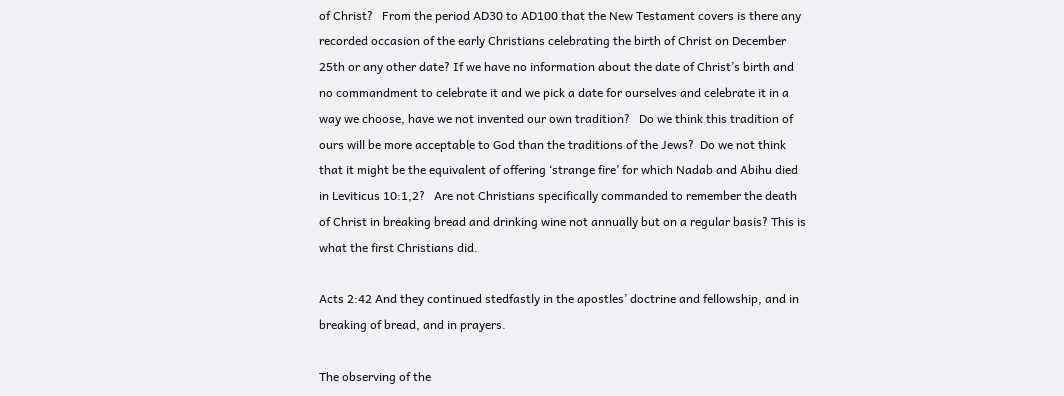of Christ?   From the period AD30 to AD100 that the New Testament covers is there any recorded occasion of the early Christians celebrating the birth of Christ on December 25th or any other date? If we have no information about the date of Christ’s birth and no commandment to celebrate it and we pick a date for ourselves and celebrate it in a way we choose, have we not invented our own tradition?   Do we think this tradition of ours will be more acceptable to God than the traditions of the Jews?  Do we not think that it might be the equivalent of offering ‘strange fire’ for which Nadab and Abihu died in Leviticus 10:1,2?   Are not Christians specifically commanded to remember the death of Christ in breaking bread and drinking wine not annually but on a regular basis? This is what the first Christians did.

Acts 2:42 And they continued stedfastly in the apostles’ doctrine and fellowship, and in breaking of bread, and in prayers.

The observing of the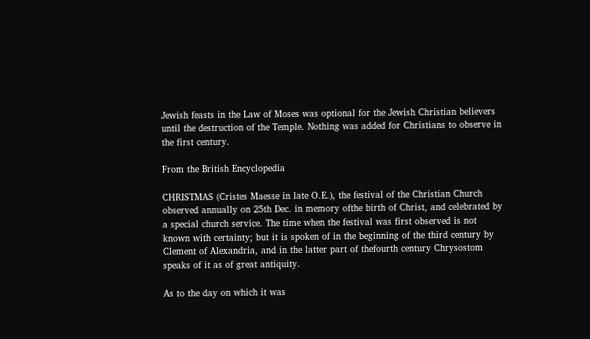Jewish feasts in the Law of Moses was optional for the Jewish Christian believers until the destruction of the Temple. Nothing was added for Christians to observe in the first century.

From the British Encyclopedia

CHRISTMAS (Cristes Maesse in late O.E.), the festival of the Christian Church observed annually on 25th Dec. in memory ofthe birth of Christ, and celebrated by a special church service. The time when the festival was first observed is not known with certainty; but it is spoken of in the beginning of the third century by Clement of Alexandria, and in the latter part of thefourth century Chrysostom speaks of it as of great antiquity.

As to the day on which it was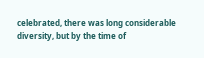celebrated, there was long considerable diversity, but by the time of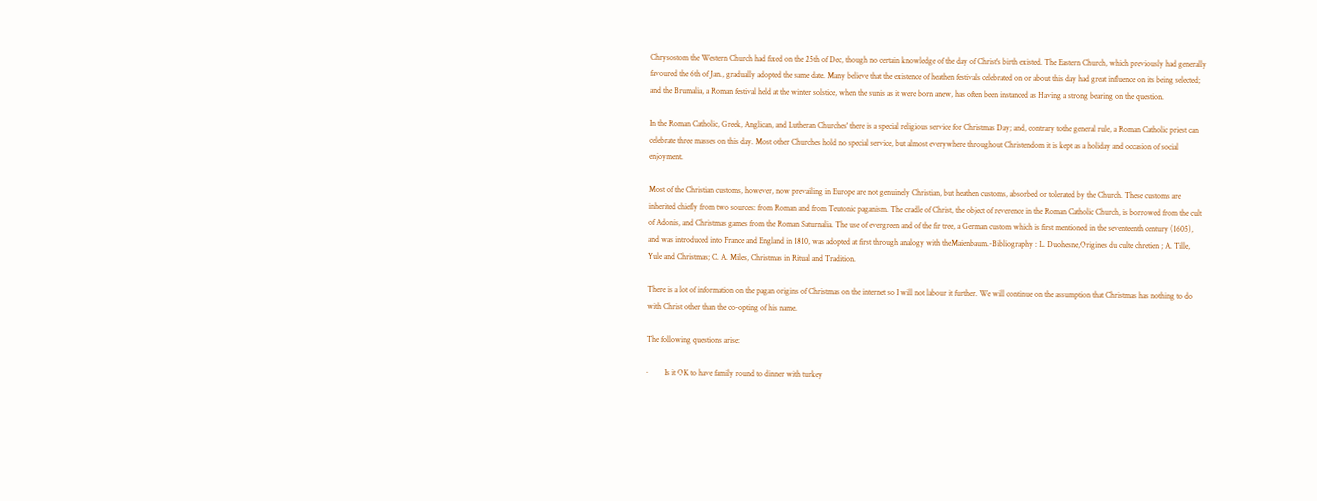Chrysostom the Western Church had fixed on the 25th of Dec, though no certain knowledge of the day of Christ's birth existed. The Eastern Church, which previously had generally favoured the 6th of Jan., gradually adopted the same date. Many believe that the existence of heathen festivals celebrated on or about this day had great influence on its being selected; and the Brumalia, a Roman festival held at the winter solstice, when the sunis as it were born anew, has often been instanced as Having a strong bearing on the question.

In the Roman Catholic, Greek, Anglican, and Lutheran Churches' there is a special religious service for Christmas Day; and, contrary tothe general rule, a Roman Catholic priest can celebrate three masses on this day. Most other Churches hold no special service, but almost everywhere throughout Christendom it is kept as a holiday and occasion of social enjoyment.

Most of the Christian customs, however, now prevailing in Europe are not genuinely Christian, but heathen customs, absorbed or tolerated by the Church. These customs are inherited chiefly from two sources: from Roman and from Teutonic paganism. The cradle of Christ, the object of reverence in the Roman Catholic Church, is borrowed from the cult of Adonis, and Christmas games from the Roman Saturnalia. The use of evergreen and of the fir tree, a German custom which is first mentioned in the seventeenth century (1605), and was introduced into France and England in 1810, was adopted at first through analogy with theMaienbaum.-Bibliography : L. Duohesne,Origines du culte chretien ; A. Tille, Yule and Christmas; C. A. Miles, Christmas in Ritual and Tradition.

There is a lot of information on the pagan origins of Christmas on the internet so I will not labour it further. We will continue on the assumption that Christmas has nothing to do with Christ other than the co-opting of his name.

The following questions arise:

·        Is it OK to have family round to dinner with turkey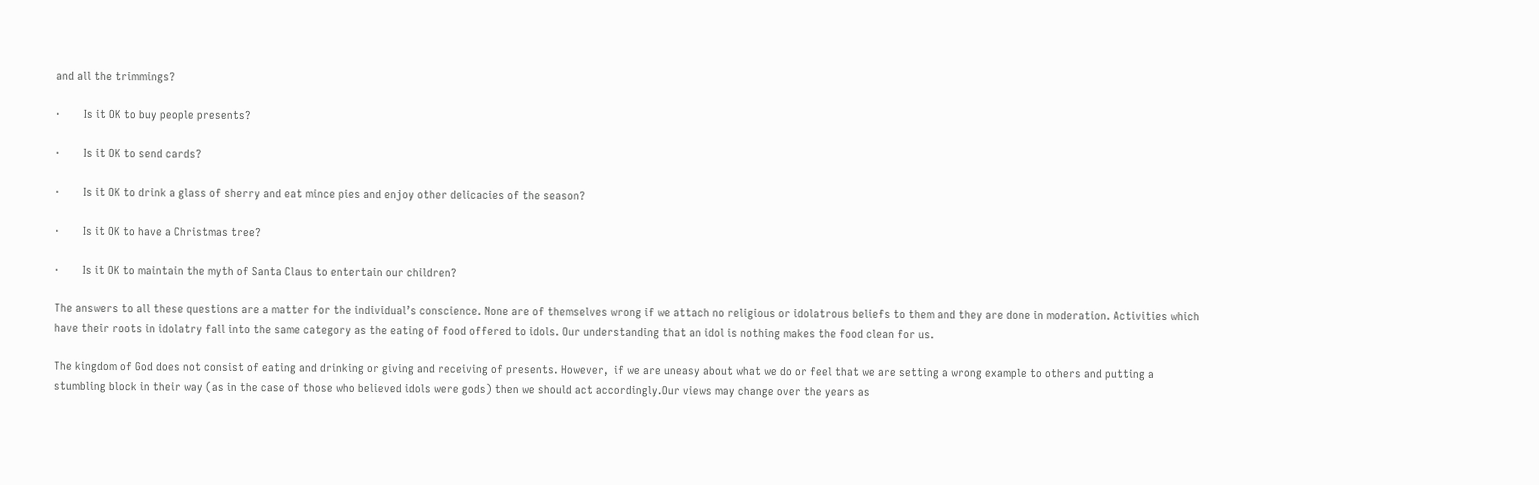and all the trimmings?

·        Is it OK to buy people presents?

·        Is it OK to send cards?

·        Is it OK to drink a glass of sherry and eat mince pies and enjoy other delicacies of the season?

·        Is it OK to have a Christmas tree?

·        Is it OK to maintain the myth of Santa Claus to entertain our children?

The answers to all these questions are a matter for the individual’s conscience. None are of themselves wrong if we attach no religious or idolatrous beliefs to them and they are done in moderation. Activities which have their roots in idolatry fall into the same category as the eating of food offered to idols. Our understanding that an idol is nothing makes the food clean for us.

The kingdom of God does not consist of eating and drinking or giving and receiving of presents. However,  if we are uneasy about what we do or feel that we are setting a wrong example to others and putting a stumbling block in their way (as in the case of those who believed idols were gods) then we should act accordingly.Our views may change over the years as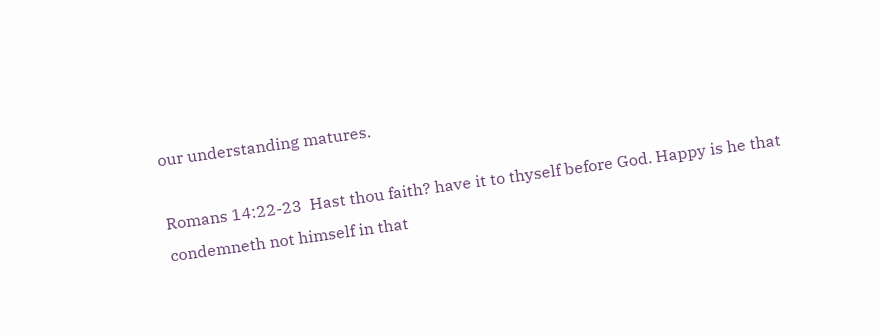our understanding matures.

Romans 14:22-23  Hast thou faith? have it to thyself before God. Happy is he that condemneth not himself in that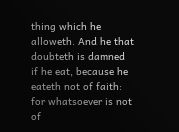thing which he alloweth. And he that doubteth is damned if he eat, because he eateth not of faith: for whatsoever is not of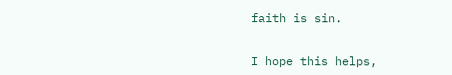faith is sin.


I hope this helps,